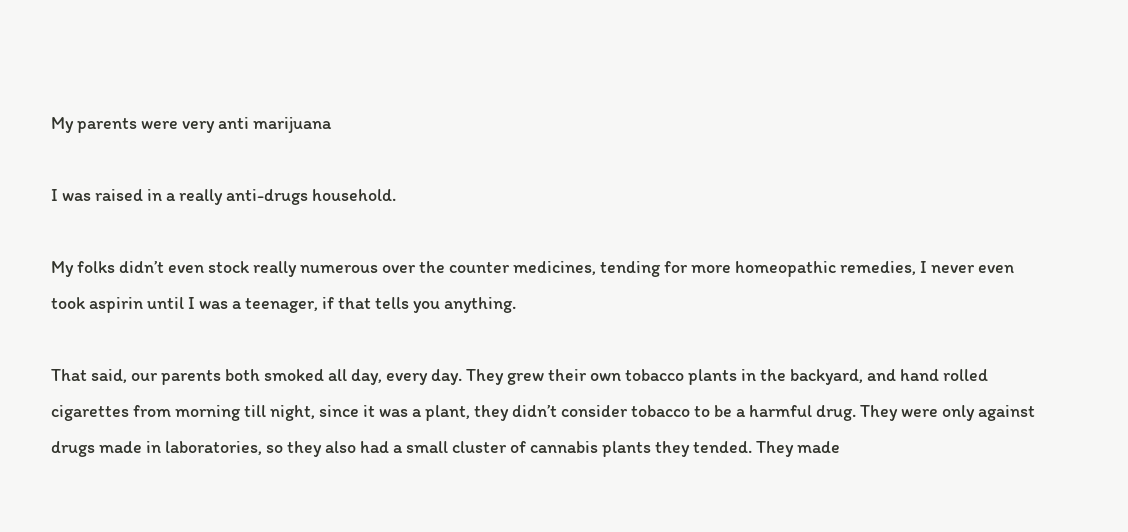My parents were very anti marijuana

I was raised in a really anti-drugs household.

My folks didn’t even stock really numerous over the counter medicines, tending for more homeopathic remedies, I never even took aspirin until I was a teenager, if that tells you anything.

That said, our parents both smoked all day, every day. They grew their own tobacco plants in the backyard, and hand rolled cigarettes from morning till night, since it was a plant, they didn’t consider tobacco to be a harmful drug. They were only against drugs made in laboratories, so they also had a small cluster of cannabis plants they tended. They made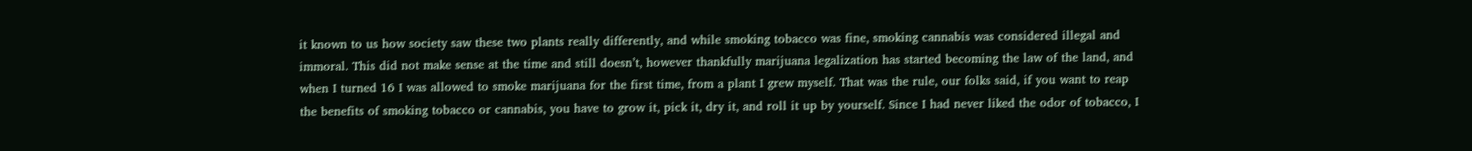it known to us how society saw these two plants really differently, and while smoking tobacco was fine, smoking cannabis was considered illegal and immoral. This did not make sense at the time and still doesn’t, however thankfully marijuana legalization has started becoming the law of the land, and when I turned 16 I was allowed to smoke marijuana for the first time, from a plant I grew myself. That was the rule, our folks said, if you want to reap the benefits of smoking tobacco or cannabis, you have to grow it, pick it, dry it, and roll it up by yourself. Since I had never liked the odor of tobacco, I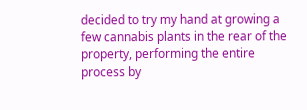decided to try my hand at growing a few cannabis plants in the rear of the property, performing the entire process by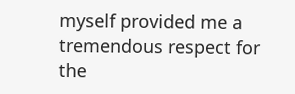myself provided me a tremendous respect for the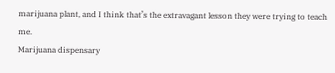marijuana plant, and I think that’s the extravagant lesson they were trying to teach me.
Marijuana dispensary